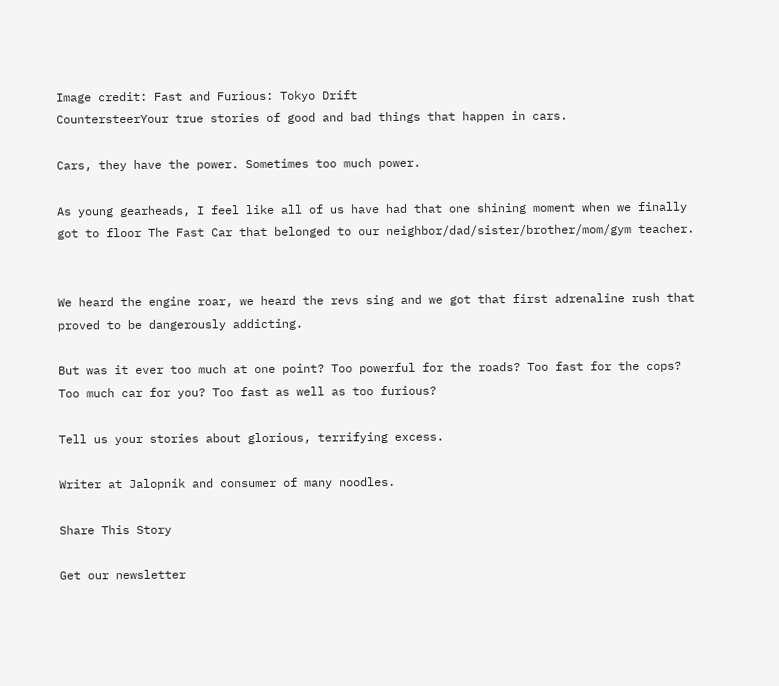Image credit: Fast and Furious: Tokyo Drift
CountersteerYour true stories of good and bad things that happen in cars.

Cars, they have the power. Sometimes too much power.

As young gearheads, I feel like all of us have had that one shining moment when we finally got to floor The Fast Car that belonged to our neighbor/dad/sister/brother/mom/gym teacher.


We heard the engine roar, we heard the revs sing and we got that first adrenaline rush that proved to be dangerously addicting.

But was it ever too much at one point? Too powerful for the roads? Too fast for the cops? Too much car for you? Too fast as well as too furious?

Tell us your stories about glorious, terrifying excess.

Writer at Jalopnik and consumer of many noodles.

Share This Story

Get our newsletter